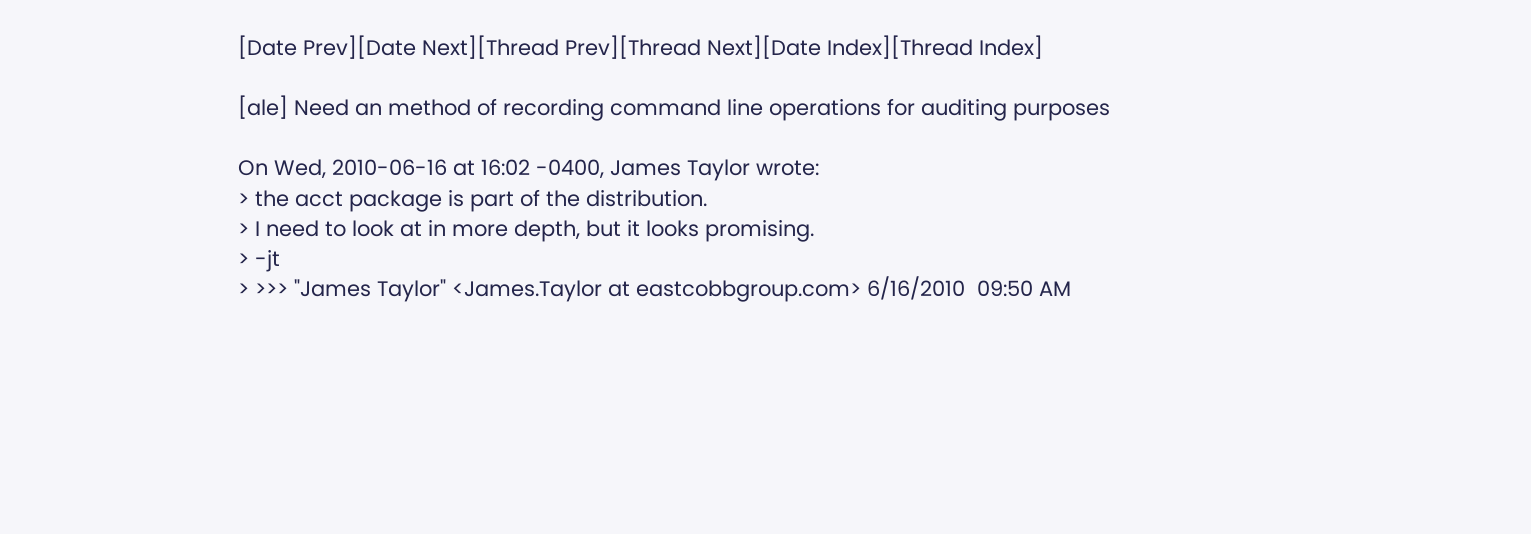[Date Prev][Date Next][Thread Prev][Thread Next][Date Index][Thread Index]

[ale] Need an method of recording command line operations for auditing purposes

On Wed, 2010-06-16 at 16:02 -0400, James Taylor wrote:
> the acct package is part of the distribution.
> I need to look at in more depth, but it looks promising.
> -jt
> >>> "James Taylor" <James.Taylor at eastcobbgroup.com> 6/16/2010  09:50 AM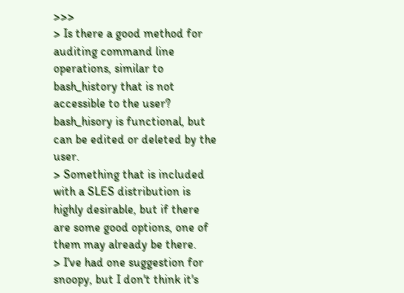>>>
> Is there a good method for auditing command line operations, similar to bash_history that is not accessible to the user? bash_hisory is functional, but can be edited or deleted by the user.
> Something that is included with a SLES distribution is highly desirable, but if there are some good options, one of them may already be there.
> I've had one suggestion for snoopy, but I don't think it's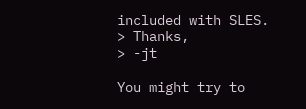included with SLES.
> Thanks,
> -jt

You might try to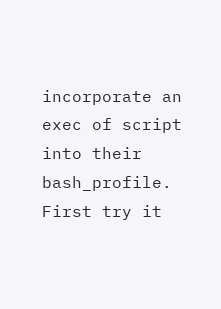incorporate an exec of script into their bash_profile.
First try it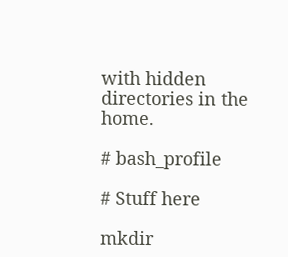with hidden directories in the home.

# bash_profile

# Stuff here

mkdir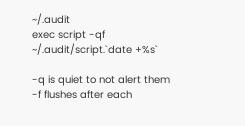~/.audit
exec script -qf ~/.audit/script.`date +%s`

-q is quiet to not alert them
-f flushes after each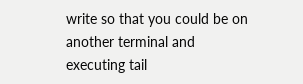write so that you could be on another terminal and
executing tail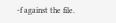-f against the file.